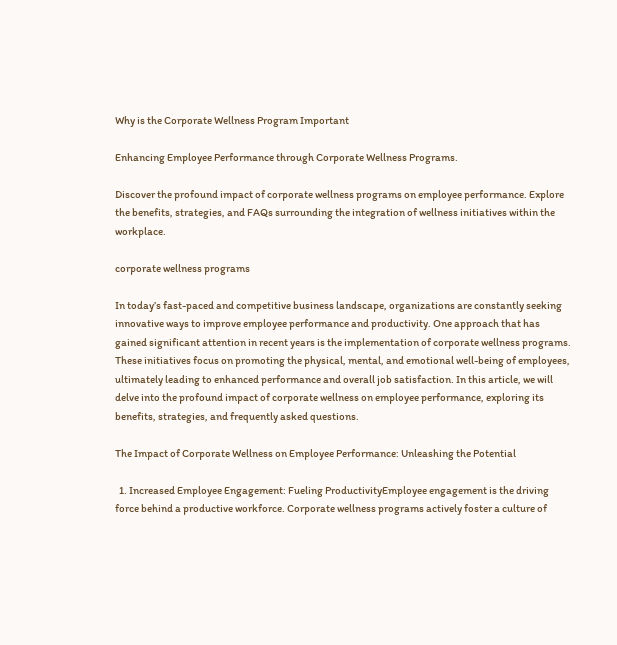Why is the Corporate Wellness Program Important

Enhancing Employee Performance through Corporate Wellness Programs.

Discover the profound impact of corporate wellness programs on employee performance. Explore the benefits, strategies, and FAQs surrounding the integration of wellness initiatives within the workplace.

corporate wellness programs

In today’s fast-paced and competitive business landscape, organizations are constantly seeking innovative ways to improve employee performance and productivity. One approach that has gained significant attention in recent years is the implementation of corporate wellness programs. These initiatives focus on promoting the physical, mental, and emotional well-being of employees, ultimately leading to enhanced performance and overall job satisfaction. In this article, we will delve into the profound impact of corporate wellness on employee performance, exploring its benefits, strategies, and frequently asked questions.

The Impact of Corporate Wellness on Employee Performance: Unleashing the Potential

  1. Increased Employee Engagement: Fueling ProductivityEmployee engagement is the driving force behind a productive workforce. Corporate wellness programs actively foster a culture of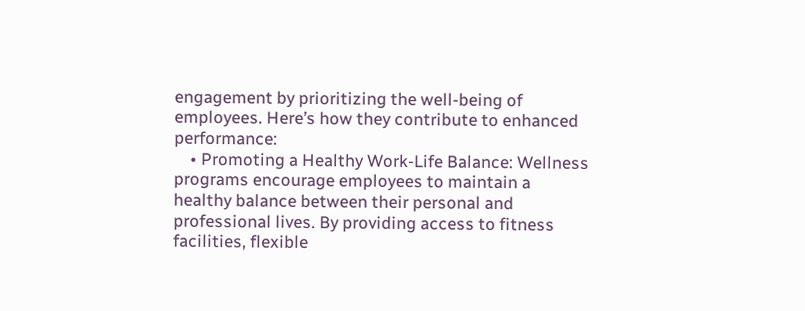engagement by prioritizing the well-being of employees. Here’s how they contribute to enhanced performance:
    • Promoting a Healthy Work-Life Balance: Wellness programs encourage employees to maintain a healthy balance between their personal and professional lives. By providing access to fitness facilities, flexible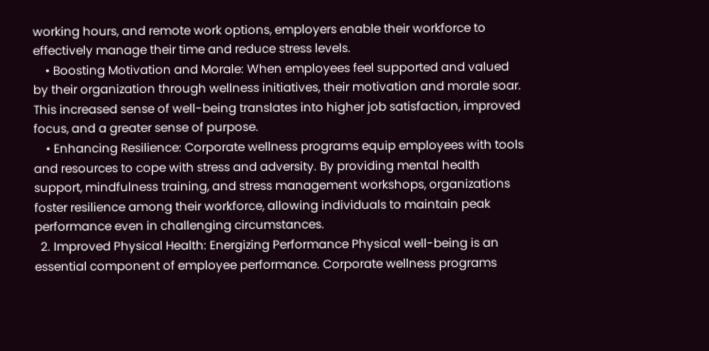working hours, and remote work options, employers enable their workforce to effectively manage their time and reduce stress levels.
    • Boosting Motivation and Morale: When employees feel supported and valued by their organization through wellness initiatives, their motivation and morale soar. This increased sense of well-being translates into higher job satisfaction, improved focus, and a greater sense of purpose.
    • Enhancing Resilience: Corporate wellness programs equip employees with tools and resources to cope with stress and adversity. By providing mental health support, mindfulness training, and stress management workshops, organizations foster resilience among their workforce, allowing individuals to maintain peak performance even in challenging circumstances.
  2. Improved Physical Health: Energizing Performance Physical well-being is an essential component of employee performance. Corporate wellness programs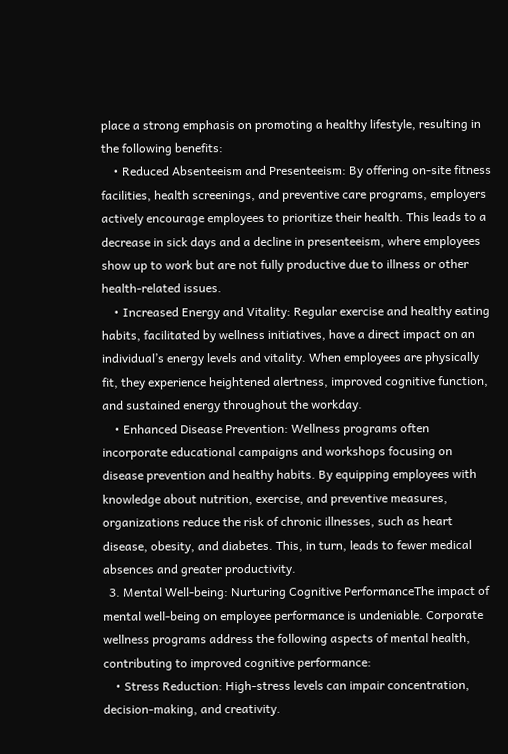place a strong emphasis on promoting a healthy lifestyle, resulting in the following benefits:
    • Reduced Absenteeism and Presenteeism: By offering on-site fitness facilities, health screenings, and preventive care programs, employers actively encourage employees to prioritize their health. This leads to a decrease in sick days and a decline in presenteeism, where employees show up to work but are not fully productive due to illness or other health-related issues.
    • Increased Energy and Vitality: Regular exercise and healthy eating habits, facilitated by wellness initiatives, have a direct impact on an individual’s energy levels and vitality. When employees are physically fit, they experience heightened alertness, improved cognitive function, and sustained energy throughout the workday.
    • Enhanced Disease Prevention: Wellness programs often incorporate educational campaigns and workshops focusing on disease prevention and healthy habits. By equipping employees with knowledge about nutrition, exercise, and preventive measures, organizations reduce the risk of chronic illnesses, such as heart disease, obesity, and diabetes. This, in turn, leads to fewer medical absences and greater productivity.
  3. Mental Well-being: Nurturing Cognitive PerformanceThe impact of mental well-being on employee performance is undeniable. Corporate wellness programs address the following aspects of mental health, contributing to improved cognitive performance:
    • Stress Reduction: High-stress levels can impair concentration, decision-making, and creativity.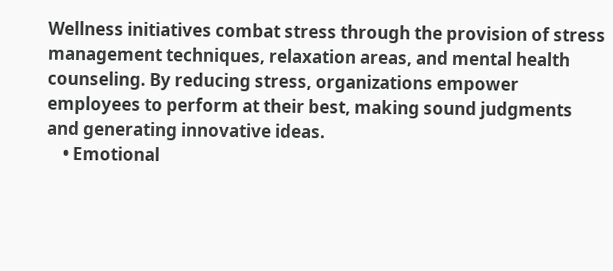Wellness initiatives combat stress through the provision of stress management techniques, relaxation areas, and mental health counseling. By reducing stress, organizations empower employees to perform at their best, making sound judgments and generating innovative ideas.
    • Emotional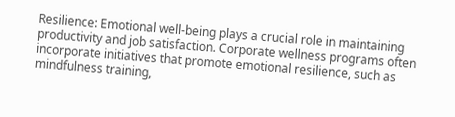Resilience: Emotional well-being plays a crucial role in maintaining productivity and job satisfaction. Corporate wellness programs often incorporate initiatives that promote emotional resilience, such as mindfulness training,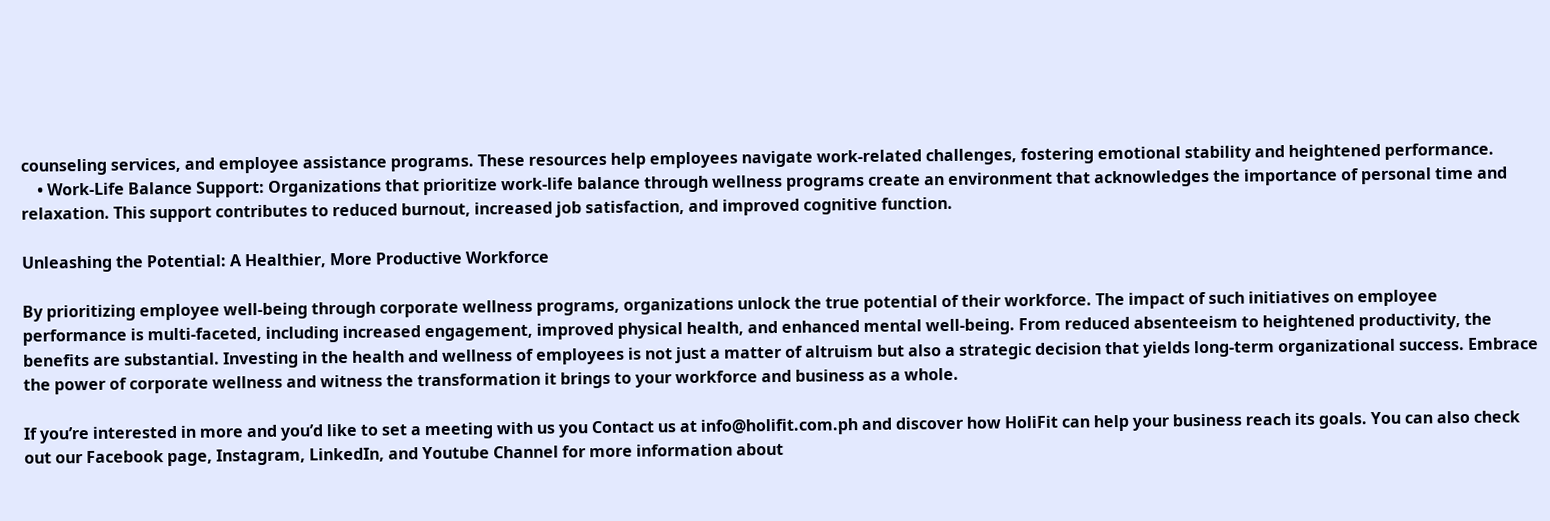counseling services, and employee assistance programs. These resources help employees navigate work-related challenges, fostering emotional stability and heightened performance.
    • Work-Life Balance Support: Organizations that prioritize work-life balance through wellness programs create an environment that acknowledges the importance of personal time and relaxation. This support contributes to reduced burnout, increased job satisfaction, and improved cognitive function.

Unleashing the Potential: A Healthier, More Productive Workforce

By prioritizing employee well-being through corporate wellness programs, organizations unlock the true potential of their workforce. The impact of such initiatives on employee performance is multi-faceted, including increased engagement, improved physical health, and enhanced mental well-being. From reduced absenteeism to heightened productivity, the benefits are substantial. Investing in the health and wellness of employees is not just a matter of altruism but also a strategic decision that yields long-term organizational success. Embrace the power of corporate wellness and witness the transformation it brings to your workforce and business as a whole.

If you’re interested in more and you’d like to set a meeting with us you Contact us at info@holifit.com.ph and discover how HoliFit can help your business reach its goals. You can also check out our Facebook page, Instagram, LinkedIn, and Youtube Channel for more information about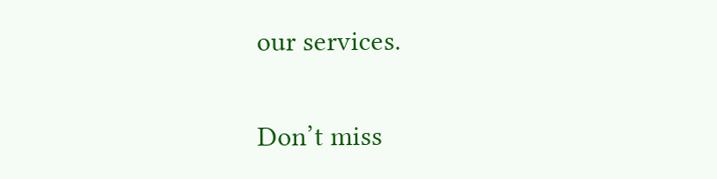our services.

Don’t miss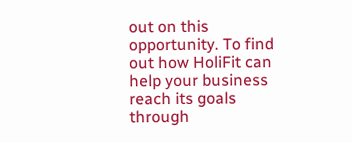out on this opportunity. To find out how HoliFit can help your business reach its goals through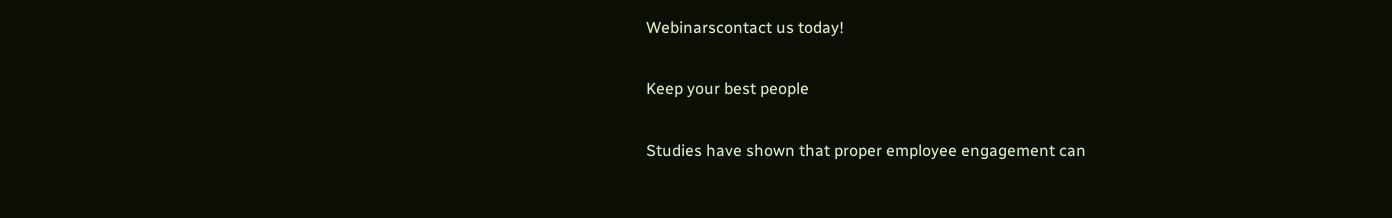Webinarscontact us today!

Keep your best people

Studies have shown that proper employee engagement can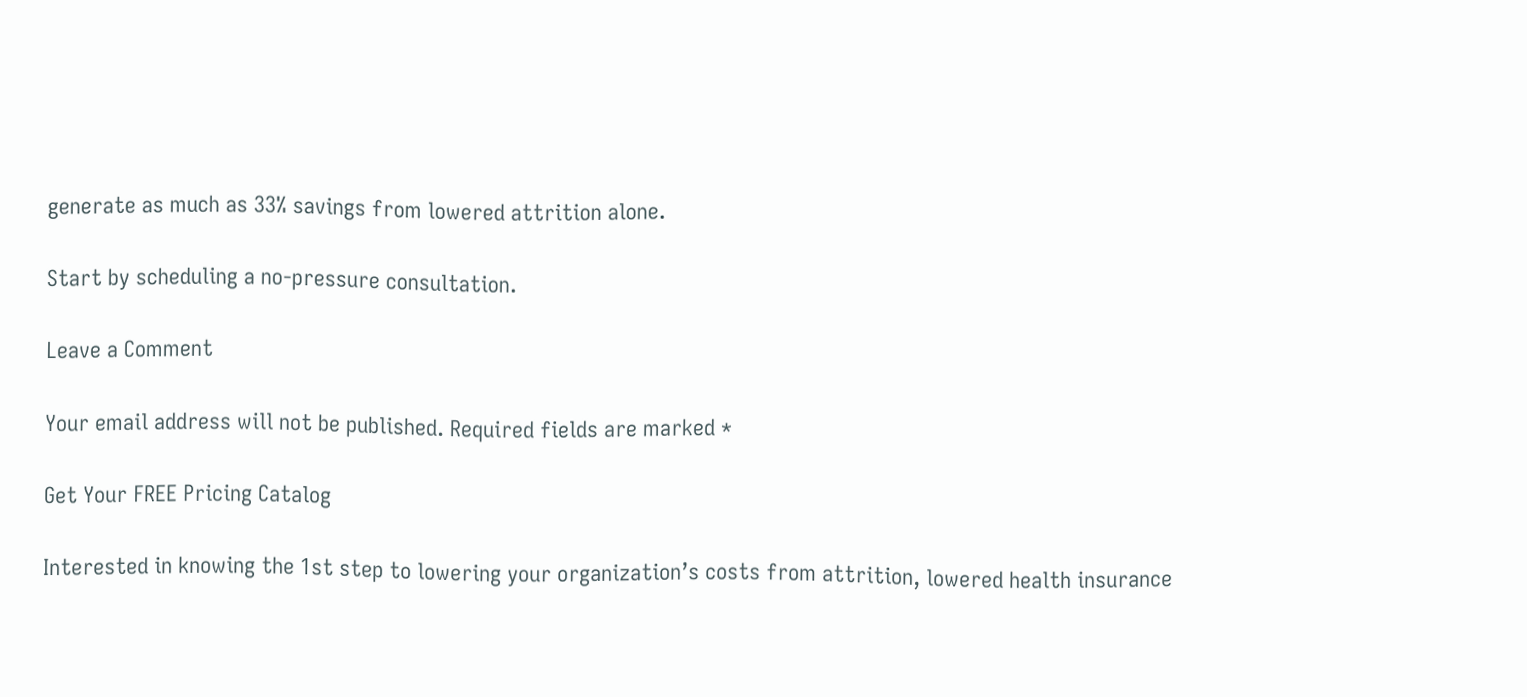generate as much as 33% savings from lowered attrition alone.

Start by scheduling a no-pressure consultation.

Leave a Comment

Your email address will not be published. Required fields are marked *

Get Your FREE Pricing Catalog

Interested in knowing the 1st step to lowering your organization’s costs from attrition, lowered health insurance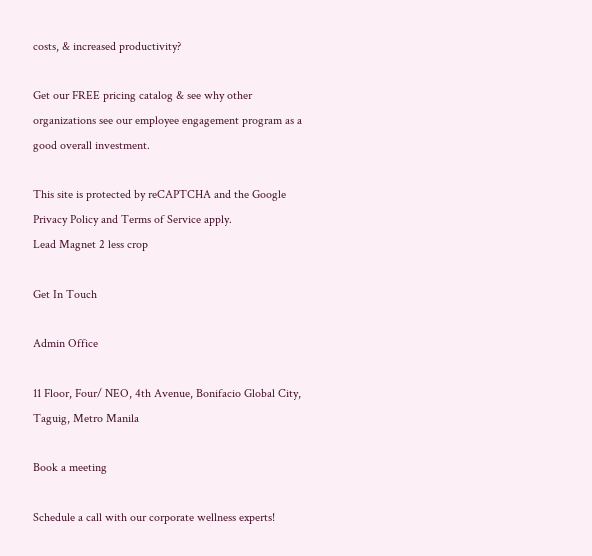costs, & increased productivity?

Get our FREE pricing catalog & see why other organizations see our employee engagement program as a good overall investment.

This site is protected by reCAPTCHA and the Google Privacy Policy and Terms of Service apply.
Lead Magnet 2 less crop

Get In Touch

Admin Office

11 Floor, Four/ NEO, 4th Avenue, Bonifacio Global City, Taguig, Metro Manila

Book a meeting

Schedule a call with our corporate wellness experts!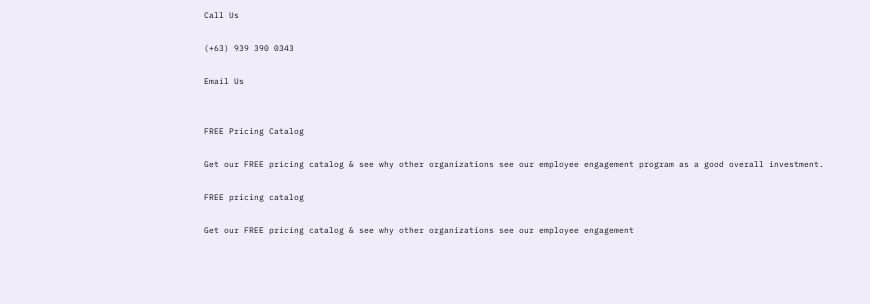Call Us

(+63) 939 390 0343

Email Us


FREE Pricing Catalog

Get our FREE pricing catalog & see why other organizations see our employee engagement program as a good overall investment.

FREE pricing catalog

Get our FREE pricing catalog & see why other organizations see our employee engagement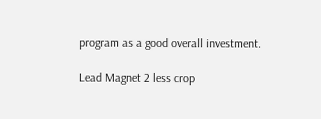program as a good overall investment.

Lead Magnet 2 less crop